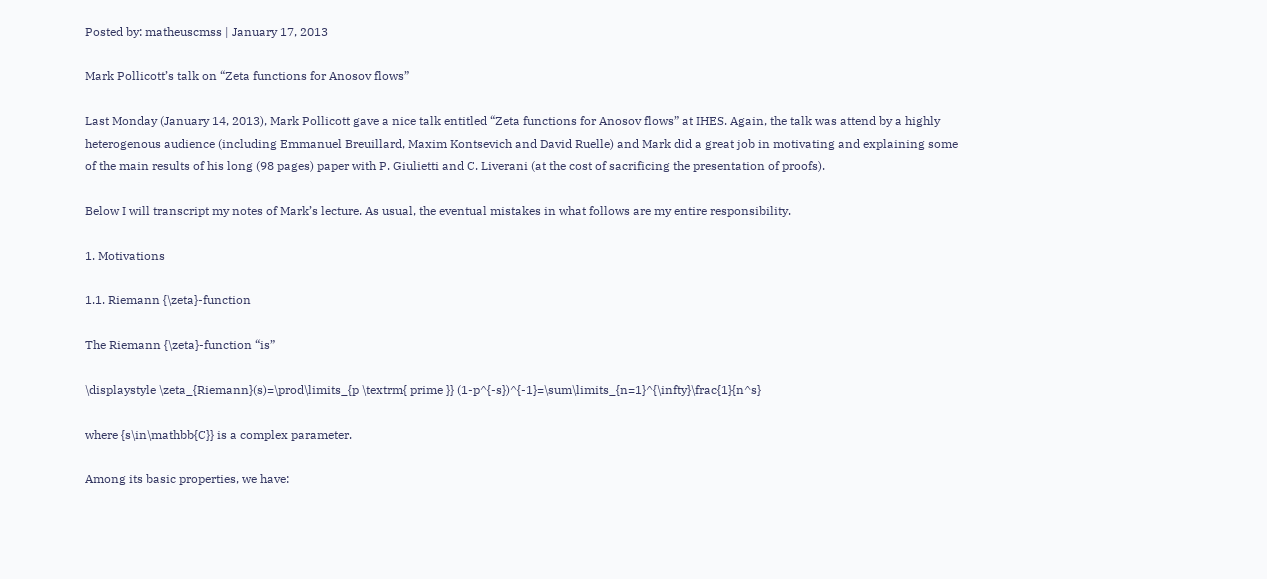Posted by: matheuscmss | January 17, 2013

Mark Pollicott’s talk on “Zeta functions for Anosov flows”

Last Monday (January 14, 2013), Mark Pollicott gave a nice talk entitled “Zeta functions for Anosov flows” at IHES. Again, the talk was attend by a highly heterogenous audience (including Emmanuel Breuillard, Maxim Kontsevich and David Ruelle) and Mark did a great job in motivating and explaining some of the main results of his long (98 pages) paper with P. Giulietti and C. Liverani (at the cost of sacrificing the presentation of proofs).

Below I will transcript my notes of Mark’s lecture. As usual, the eventual mistakes in what follows are my entire responsibility.

1. Motivations

1.1. Riemann {\zeta}-function

The Riemann {\zeta}-function “is”

\displaystyle \zeta_{Riemann}(s)=\prod\limits_{p \textrm{ prime }} (1-p^{-s})^{-1}=\sum\limits_{n=1}^{\infty}\frac{1}{n^s}

where {s\in\mathbb{C}} is a complex parameter.

Among its basic properties, we have: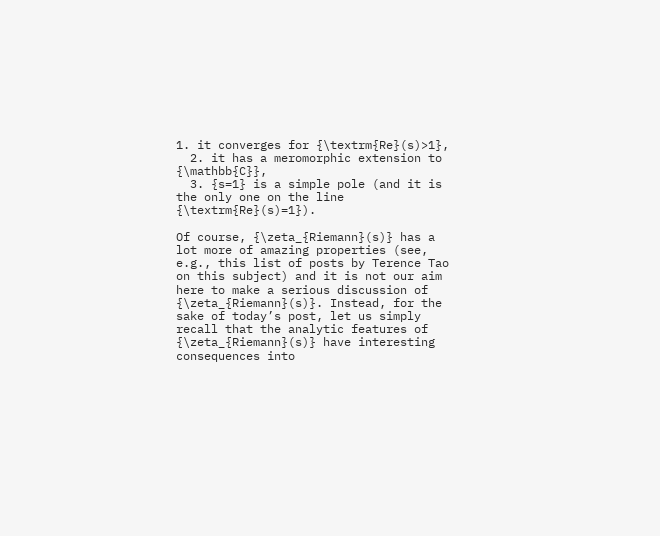1. it converges for {\textrm{Re}(s)>1},
  2. it has a meromorphic extension to {\mathbb{C}},
  3. {s=1} is a simple pole (and it is the only one on the line {\textrm{Re}(s)=1}).

Of course, {\zeta_{Riemann}(s)} has a lot more of amazing properties (see, e.g., this list of posts by Terence Tao on this subject) and it is not our aim here to make a serious discussion of {\zeta_{Riemann}(s)}. Instead, for the sake of today’s post, let us simply recall that the analytic features of {\zeta_{Riemann}(s)} have interesting consequences into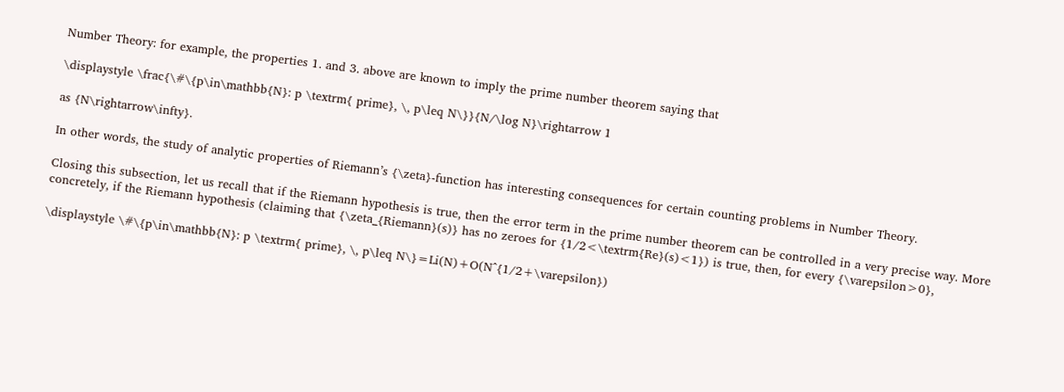Number Theory: for example, the properties 1. and 3. above are known to imply the prime number theorem saying that

\displaystyle \frac{\#\{p\in\mathbb{N}: p \textrm{ prime}, \, p\leq N\}}{N/\log N}\rightarrow 1

as {N\rightarrow\infty}.

In other words, the study of analytic properties of Riemann’s {\zeta}-function has interesting consequences for certain counting problems in Number Theory.

Closing this subsection, let us recall that if the Riemann hypothesis is true, then the error term in the prime number theorem can be controlled in a very precise way. More concretely, if the Riemann hypothesis (claiming that {\zeta_{Riemann}(s)} has no zeroes for {1/2<\textrm{Re}(s)<1}) is true, then, for every {\varepsilon>0},

\displaystyle \#\{p\in\mathbb{N}: p \textrm{ prime}, \, p\leq N\}=Li(N)+O(N^{1/2+\varepsilon})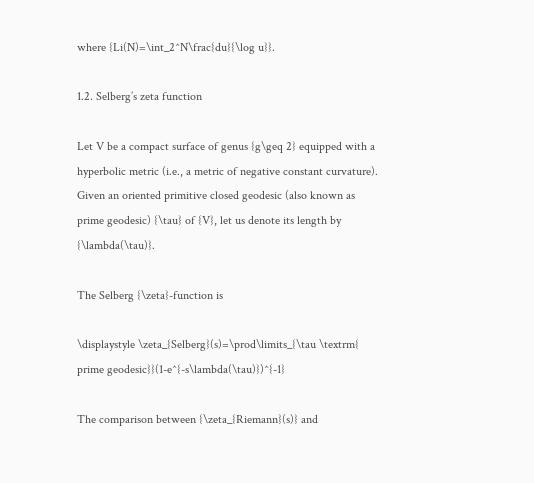where {Li(N)=\int_2^N\frac{du}{\log u}}.

1.2. Selberg’s zeta function

Let V be a compact surface of genus {g\geq 2} equipped with a hyperbolic metric (i.e., a metric of negative constant curvature). Given an oriented primitive closed geodesic (also known as prime geodesic) {\tau} of {V}, let us denote its length by {\lambda(\tau)}.

The Selberg {\zeta}-function is

\displaystyle \zeta_{Selberg}(s)=\prod\limits_{\tau \textrm{ prime geodesic}}(1-e^{-s\lambda(\tau)})^{-1}

The comparison between {\zeta_{Riemann}(s)} and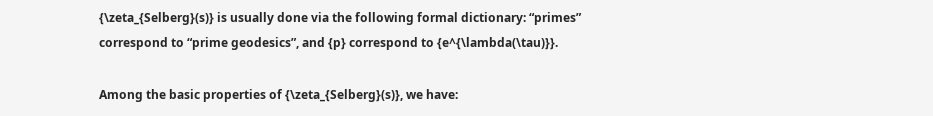{\zeta_{Selberg}(s)} is usually done via the following formal dictionary: “primes” correspond to “prime geodesics”, and {p} correspond to {e^{\lambda(\tau)}}.

Among the basic properties of {\zeta_{Selberg}(s)}, we have: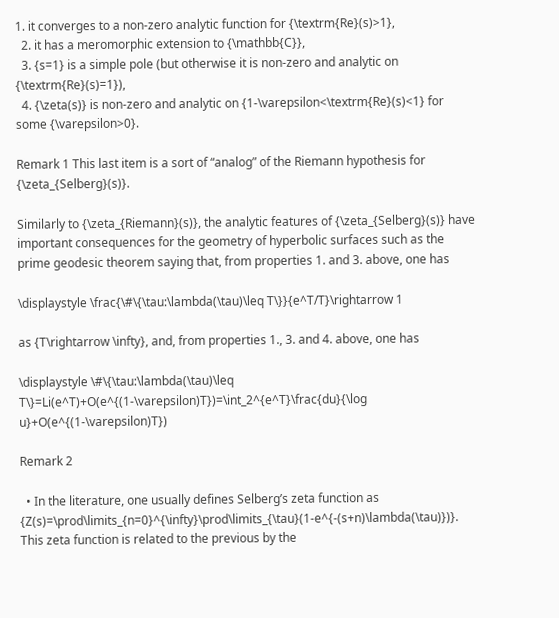1. it converges to a non-zero analytic function for {\textrm{Re}(s)>1},
  2. it has a meromorphic extension to {\mathbb{C}},
  3. {s=1} is a simple pole (but otherwise it is non-zero and analytic on {\textrm{Re}(s)=1}),
  4. {\zeta(s)} is non-zero and analytic on {1-\varepsilon<\textrm{Re}(s)<1} for some {\varepsilon>0}.

Remark 1 This last item is a sort of “analog” of the Riemann hypothesis for {\zeta_{Selberg}(s)}.

Similarly to {\zeta_{Riemann}(s)}, the analytic features of {\zeta_{Selberg}(s)} have important consequences for the geometry of hyperbolic surfaces such as the prime geodesic theorem saying that, from properties 1. and 3. above, one has

\displaystyle \frac{\#\{\tau:\lambda(\tau)\leq T\}}{e^T/T}\rightarrow 1

as {T\rightarrow \infty}, and, from properties 1., 3. and 4. above, one has

\displaystyle \#\{\tau:\lambda(\tau)\leq T\}=Li(e^T)+O(e^{(1-\varepsilon)T})=\int_2^{e^T}\frac{du}{\log u}+O(e^{(1-\varepsilon)T})

Remark 2

  • In the literature, one usually defines Selberg’s zeta function as {Z(s)=\prod\limits_{n=0}^{\infty}\prod\limits_{\tau}(1-e^{-(s+n)\lambda(\tau)})}. This zeta function is related to the previous by the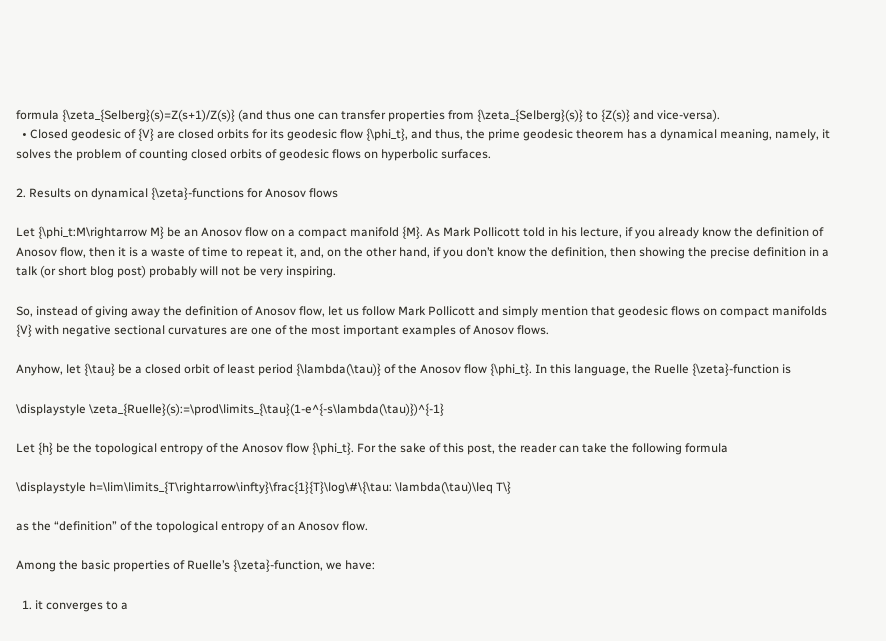formula {\zeta_{Selberg}(s)=Z(s+1)/Z(s)} (and thus one can transfer properties from {\zeta_{Selberg}(s)} to {Z(s)} and vice-versa).
  • Closed geodesic of {V} are closed orbits for its geodesic flow {\phi_t}, and thus, the prime geodesic theorem has a dynamical meaning, namely, it solves the problem of counting closed orbits of geodesic flows on hyperbolic surfaces.

2. Results on dynamical {\zeta}-functions for Anosov flows

Let {\phi_t:M\rightarrow M} be an Anosov flow on a compact manifold {M}. As Mark Pollicott told in his lecture, if you already know the definition of Anosov flow, then it is a waste of time to repeat it, and, on the other hand, if you don’t know the definition, then showing the precise definition in a talk (or short blog post) probably will not be very inspiring.

So, instead of giving away the definition of Anosov flow, let us follow Mark Pollicott and simply mention that geodesic flows on compact manifolds {V} with negative sectional curvatures are one of the most important examples of Anosov flows.

Anyhow, let {\tau} be a closed orbit of least period {\lambda(\tau)} of the Anosov flow {\phi_t}. In this language, the Ruelle {\zeta}-function is

\displaystyle \zeta_{Ruelle}(s):=\prod\limits_{\tau}(1-e^{-s\lambda(\tau)})^{-1}

Let {h} be the topological entropy of the Anosov flow {\phi_t}. For the sake of this post, the reader can take the following formula

\displaystyle h=\lim\limits_{T\rightarrow\infty}\frac{1}{T}\log\#\{\tau: \lambda(\tau)\leq T\}

as the “definition” of the topological entropy of an Anosov flow.

Among the basic properties of Ruelle’s {\zeta}-function, we have:

  1. it converges to a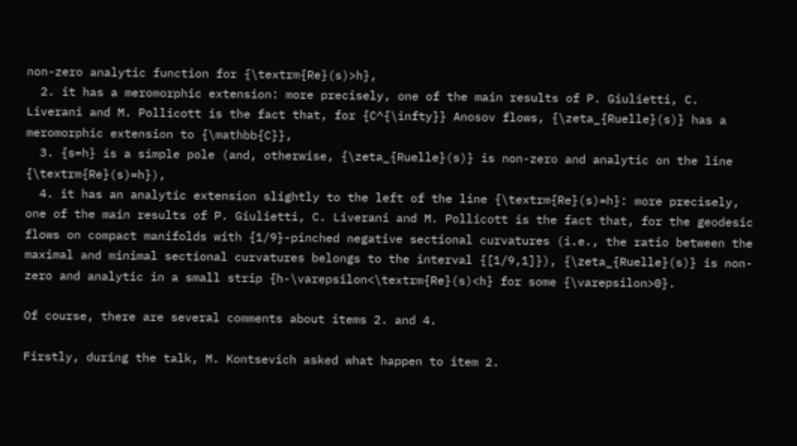non-zero analytic function for {\textrm{Re}(s)>h},
  2. it has a meromorphic extension: more precisely, one of the main results of P. Giulietti, C. Liverani and M. Pollicott is the fact that, for {C^{\infty}} Anosov flows, {\zeta_{Ruelle}(s)} has a meromorphic extension to {\mathbb{C}},
  3. {s=h} is a simple pole (and, otherwise, {\zeta_{Ruelle}(s)} is non-zero and analytic on the line {\textrm{Re}(s)=h}),
  4. it has an analytic extension slightly to the left of the line {\textrm{Re}(s)=h}: more precisely, one of the main results of P. Giulietti, C. Liverani and M. Pollicott is the fact that, for the geodesic flows on compact manifolds with {1/9}-pinched negative sectional curvatures (i.e., the ratio between the maximal and minimal sectional curvatures belongs to the interval {[1/9,1]}), {\zeta_{Ruelle}(s)} is non-zero and analytic in a small strip {h-\varepsilon<\textrm{Re}(s)<h} for some {\varepsilon>0}.

Of course, there are several comments about items 2. and 4.

Firstly, during the talk, M. Kontsevich asked what happen to item 2.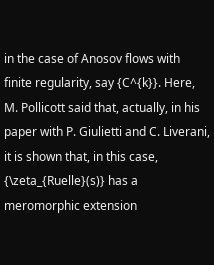in the case of Anosov flows with finite regularity, say {C^{k}}. Here, M. Pollicott said that, actually, in his paper with P. Giulietti and C. Liverani, it is shown that, in this case, {\zeta_{Ruelle}(s)} has a meromorphic extension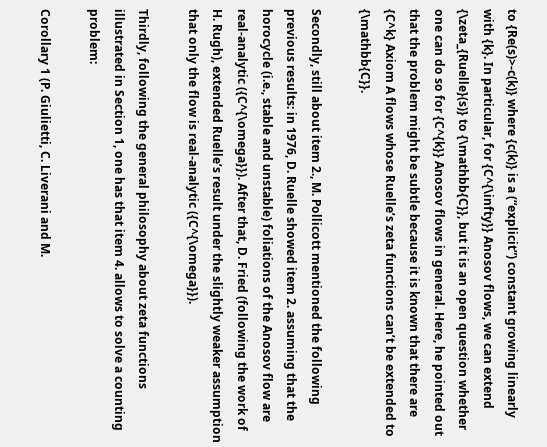to {Re(s)>-c(k)} where {c(k)} is a (“explicit”) constant growing linearly with {k}. In particular, for {C^{\infty}} Anosov flows, we can extend {\zeta_{Ruelle}(s)} to {\mathbb{C}}, but it is an open question whether one can do so for {C^{k}} Anosov flows in general. Here, he pointed out that the problem might be subtle because it is known that there are {C^k} Axiom A flows whose Ruelle’s zeta functions can’t be extended to {\mathbb{C}}.

Secondly, still about item 2., M. Pollicott mentioned the following previous results: in 1976, D. Ruelle showed item 2. assuming that the horocycle (i.e., stable and unstable) foliations of the Anosov flow are real-analytic ({C^{\omega}}). After that, D. Fried (following the work of H. Rugh), extended Ruelle’s result under the slightly weaker assumption that only the flow is real-analytic ({C^{\omega}}).

Thirdly, following the general philosophy about zeta functions illustrated in Section 1, one has that item 4. allows to solve a counting problem:

Corollary 1 (P. Giulietti, C. Liverani and M.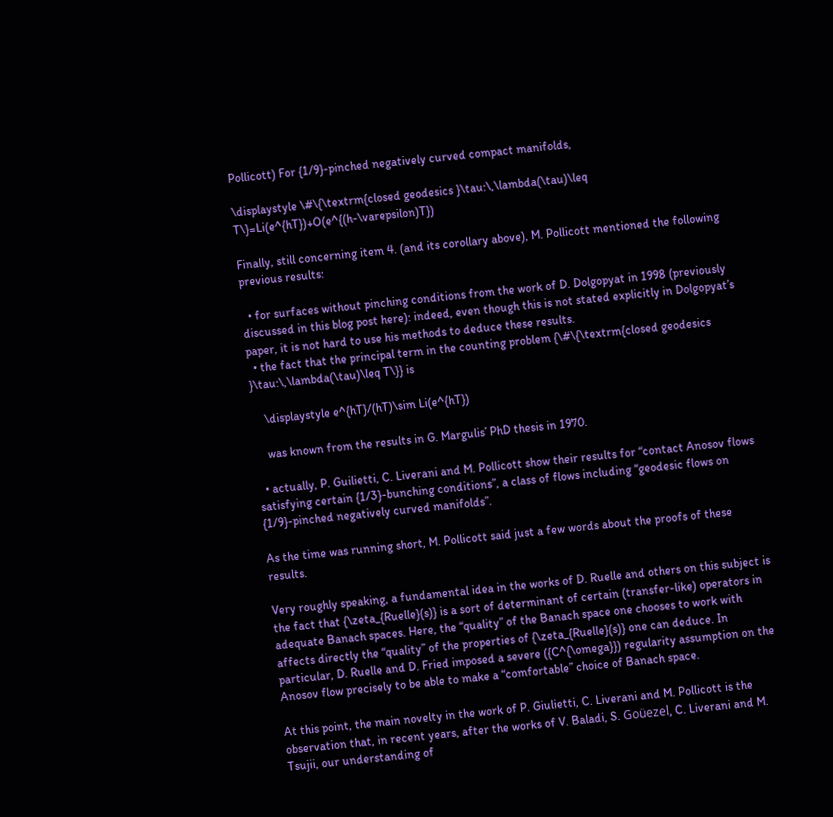Pollicott) For {1/9}-pinched negatively curved compact manifolds,

\displaystyle \#\{\textrm{closed geodesics }\tau:\,\lambda(\tau)\leq T\}=Li(e^{hT})+O(e^{(h-\varepsilon)T})

Finally, still concerning item 4. (and its corollary above), M. Pollicott mentioned the following previous results:

  • for surfaces without pinching conditions from the work of D. Dolgopyat in 1998 (previously discussed in this blog post here): indeed, even though this is not stated explicitly in Dolgopyat’s paper, it is not hard to use his methods to deduce these results.
  • the fact that the principal term in the counting problem {\#\{\textrm{closed geodesics }\tau:\,\lambda(\tau)\leq T\}} is

    \displaystyle e^{hT}/(hT)\sim Li(e^{hT})

    was known from the results in G. Margulis’ PhD thesis in 1970.

  • actually, P. Guilietti, C. Liverani and M. Pollicott show their results for “contact Anosov flows satisfying certain {1/3}-bunching conditions”, a class of flows including “geodesic flows on {1/9}-pinched negatively curved manifolds”.

As the time was running short, M. Pollicott said just a few words about the proofs of these results.

Very roughly speaking, a fundamental idea in the works of D. Ruelle and others on this subject is the fact that {\zeta_{Ruelle}(s)} is a sort of determinant of certain (transfer-like) operators in adequate Banach spaces. Here, the “quality” of the Banach space one chooses to work with affects directly the “quality” of the properties of {\zeta_{Ruelle}(s)} one can deduce. In particular, D. Ruelle and D. Fried imposed a severe ({C^{\omega}}) regularity assumption on the Anosov flow precisely to be able to make a “comfortable” choice of Banach space.

At this point, the main novelty in the work of P. Giulietti, C. Liverani and M. Pollicott is the observation that, in recent years, after the works of V. Baladi, S. Goüezel, C. Liverani and M. Tsujii, our understanding of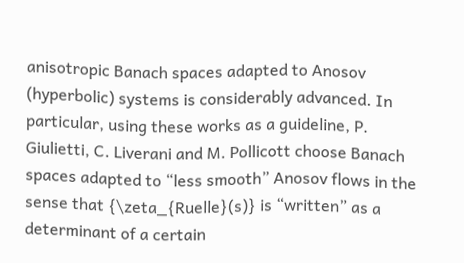anisotropic Banach spaces adapted to Anosov (hyperbolic) systems is considerably advanced. In particular, using these works as a guideline, P. Giulietti, C. Liverani and M. Pollicott choose Banach spaces adapted to “less smooth” Anosov flows in the sense that {\zeta_{Ruelle}(s)} is “written” as a determinant of a certain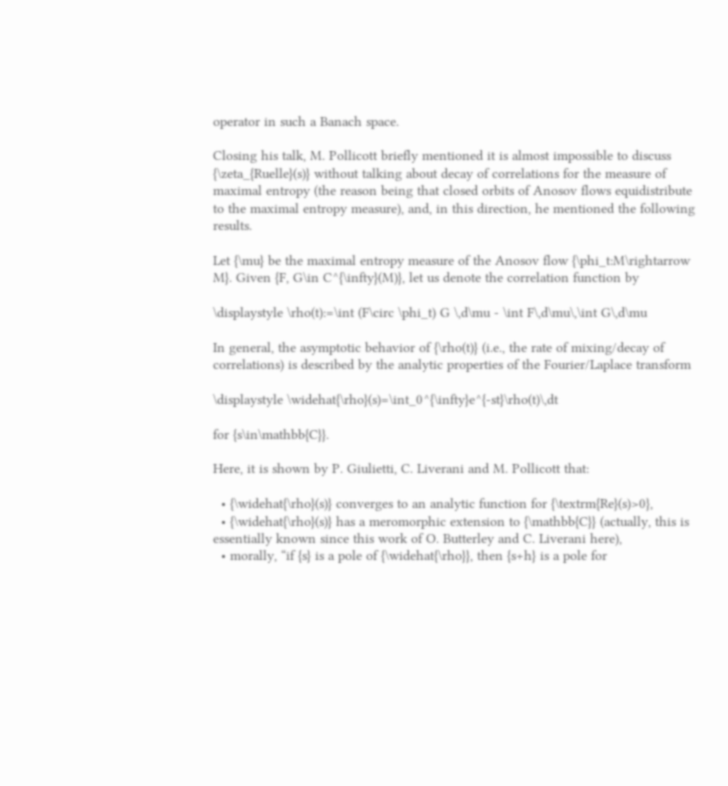operator in such a Banach space.

Closing his talk, M. Pollicott briefly mentioned it is almost impossible to discuss {\zeta_{Ruelle}(s)} without talking about decay of correlations for the measure of maximal entropy (the reason being that closed orbits of Anosov flows equidistribute to the maximal entropy measure), and, in this direction, he mentioned the following results.

Let {\mu} be the maximal entropy measure of the Anosov flow {\phi_t:M\rightarrow M}. Given {F, G\in C^{\infty}(M)}, let us denote the correlation function by

\displaystyle \rho(t):=\int (F\circ \phi_t) G \,d\mu - \int F\,d\mu\,\int G\,d\mu

In general, the asymptotic behavior of {\rho(t)} (i.e., the rate of mixing/decay of correlations) is described by the analytic properties of the Fourier/Laplace transform

\displaystyle \widehat{\rho}(s)=\int_0^{\infty}e^{-st}\rho(t)\,dt

for {s\in\mathbb{C}}.

Here, it is shown by P. Giulietti, C. Liverani and M. Pollicott that:

  • {\widehat{\rho}(s)} converges to an analytic function for {\textrm{Re}(s)>0},
  • {\widehat{\rho}(s)} has a meromorphic extension to {\mathbb{C}} (actually, this is essentially known since this work of O. Butterley and C. Liverani here),
  • morally, “if {s} is a pole of {\widehat{\rho}}, then {s+h} is a pole for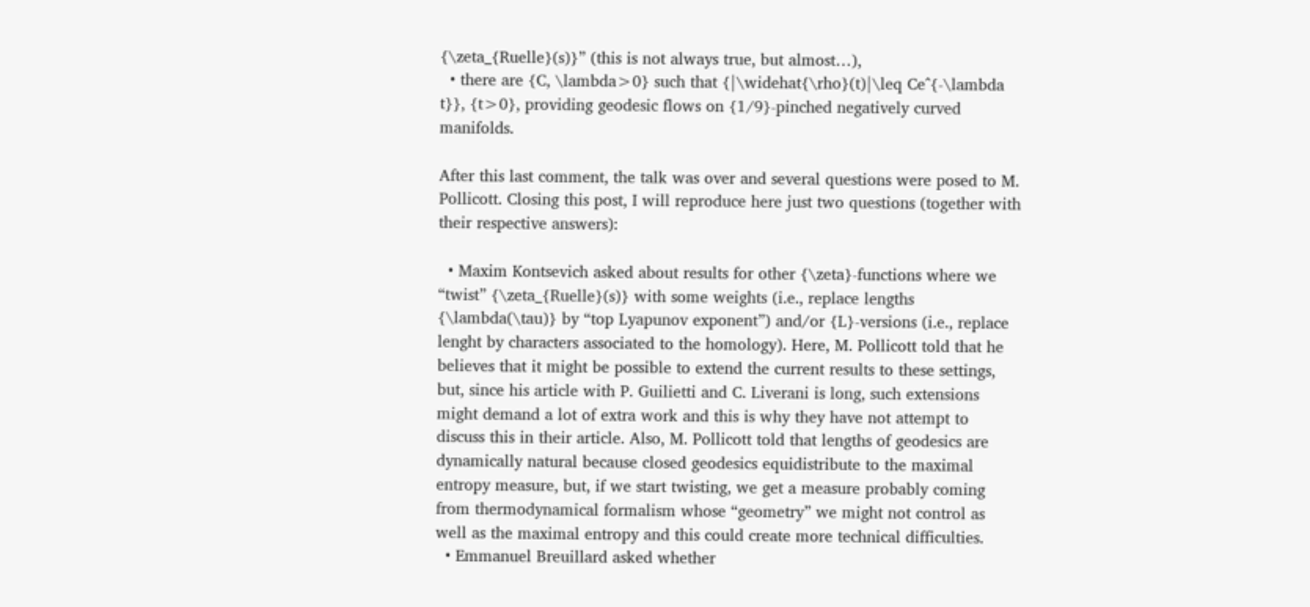{\zeta_{Ruelle}(s)}” (this is not always true, but almost…),
  • there are {C, \lambda>0} such that {|\widehat{\rho}(t)|\leq Ce^{-\lambda t}}, {t>0}, providing geodesic flows on {1/9}-pinched negatively curved manifolds.

After this last comment, the talk was over and several questions were posed to M. Pollicott. Closing this post, I will reproduce here just two questions (together with their respective answers):

  • Maxim Kontsevich asked about results for other {\zeta}-functions where we “twist” {\zeta_{Ruelle}(s)} with some weights (i.e., replace lengths {\lambda(\tau)} by “top Lyapunov exponent”) and/or {L}-versions (i.e., replace lenght by characters associated to the homology). Here, M. Pollicott told that he believes that it might be possible to extend the current results to these settings, but, since his article with P. Guilietti and C. Liverani is long, such extensions might demand a lot of extra work and this is why they have not attempt to discuss this in their article. Also, M. Pollicott told that lengths of geodesics are dynamically natural because closed geodesics equidistribute to the maximal entropy measure, but, if we start twisting, we get a measure probably coming from thermodynamical formalism whose “geometry” we might not control as well as the maximal entropy and this could create more technical difficulties.
  • Emmanuel Breuillard asked whether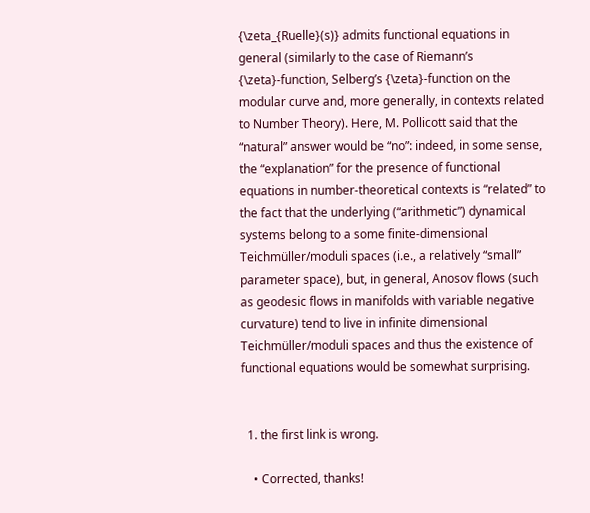{\zeta_{Ruelle}(s)} admits functional equations in general (similarly to the case of Riemann’s {\zeta}-function, Selberg’s {\zeta}-function on the modular curve and, more generally, in contexts related to Number Theory). Here, M. Pollicott said that the “natural” answer would be “no”: indeed, in some sense, the “explanation” for the presence of functional equations in number-theoretical contexts is “related” to the fact that the underlying (“arithmetic”) dynamical systems belong to a some finite-dimensional Teichmüller/moduli spaces (i.e., a relatively “small” parameter space), but, in general, Anosov flows (such as geodesic flows in manifolds with variable negative curvature) tend to live in infinite dimensional Teichmüller/moduli spaces and thus the existence of functional equations would be somewhat surprising.


  1. the first link is wrong.

    • Corrected, thanks!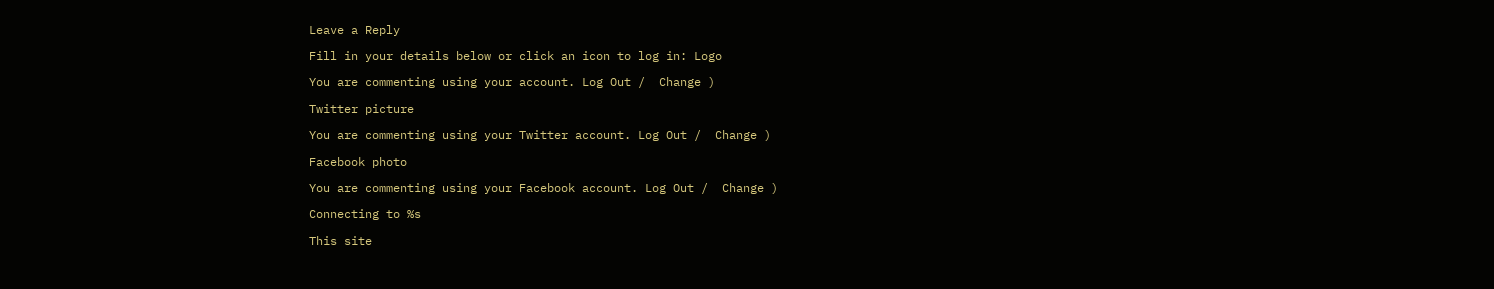Leave a Reply

Fill in your details below or click an icon to log in: Logo

You are commenting using your account. Log Out /  Change )

Twitter picture

You are commenting using your Twitter account. Log Out /  Change )

Facebook photo

You are commenting using your Facebook account. Log Out /  Change )

Connecting to %s

This site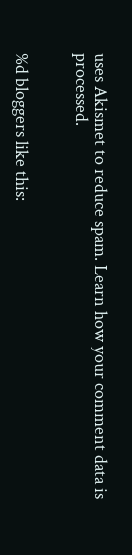uses Akismet to reduce spam. Learn how your comment data is processed.


%d bloggers like this: